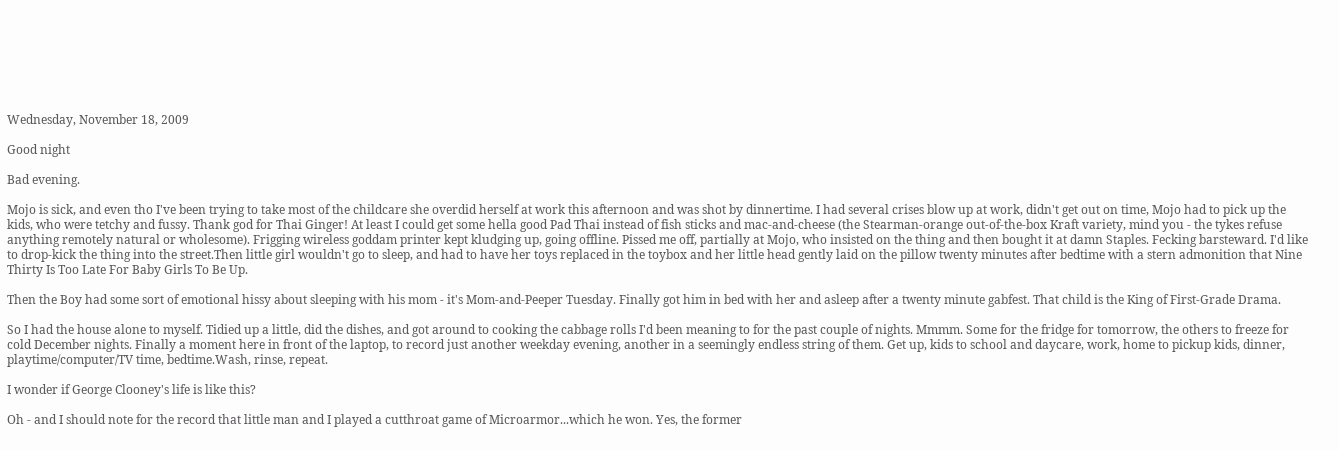Wednesday, November 18, 2009

Good night

Bad evening.

Mojo is sick, and even tho I've been trying to take most of the childcare she overdid herself at work this afternoon and was shot by dinnertime. I had several crises blow up at work, didn't get out on time, Mojo had to pick up the kids, who were tetchy and fussy. Thank god for Thai Ginger! At least I could get some hella good Pad Thai instead of fish sticks and mac-and-cheese (the Stearman-orange out-of-the-box Kraft variety, mind you - the tykes refuse anything remotely natural or wholesome). Frigging wireless goddam printer kept kludging up, going offline. Pissed me off, partially at Mojo, who insisted on the thing and then bought it at damn Staples. Fecking barsteward. I'd like to drop-kick the thing into the street.Then little girl wouldn't go to sleep, and had to have her toys replaced in the toybox and her little head gently laid on the pillow twenty minutes after bedtime with a stern admonition that Nine Thirty Is Too Late For Baby Girls To Be Up.

Then the Boy had some sort of emotional hissy about sleeping with his mom - it's Mom-and-Peeper Tuesday. Finally got him in bed with her and asleep after a twenty minute gabfest. That child is the King of First-Grade Drama.

So I had the house alone to myself. Tidied up a little, did the dishes, and got around to cooking the cabbage rolls I'd been meaning to for the past couple of nights. Mmmm. Some for the fridge for tomorrow, the others to freeze for cold December nights. Finally a moment here in front of the laptop, to record just another weekday evening, another in a seemingly endless string of them. Get up, kids to school and daycare, work, home to pickup kids, dinner, playtime/computer/TV time, bedtime.Wash, rinse, repeat.

I wonder if George Clooney's life is like this?

Oh - and I should note for the record that little man and I played a cutthroat game of Microarmor...which he won. Yes, the former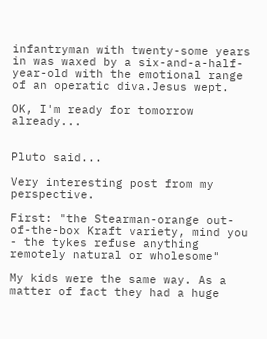infantryman with twenty-some years in was waxed by a six-and-a-half-year-old with the emotional range of an operatic diva.Jesus wept.

OK, I'm ready for tomorrow already...


Pluto said...

Very interesting post from my perspective.

First: "the Stearman-orange out-of-the-box Kraft variety, mind you - the tykes refuse anything remotely natural or wholesome"

My kids were the same way. As a matter of fact they had a huge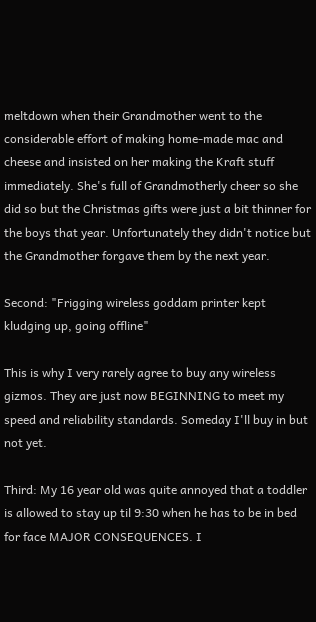meltdown when their Grandmother went to the considerable effort of making home-made mac and cheese and insisted on her making the Kraft stuff immediately. She's full of Grandmotherly cheer so she did so but the Christmas gifts were just a bit thinner for the boys that year. Unfortunately they didn't notice but the Grandmother forgave them by the next year.

Second: "Frigging wireless goddam printer kept kludging up, going offline"

This is why I very rarely agree to buy any wireless gizmos. They are just now BEGINNING to meet my speed and reliability standards. Someday I'll buy in but not yet.

Third: My 16 year old was quite annoyed that a toddler is allowed to stay up til 9:30 when he has to be in bed for face MAJOR CONSEQUENCES. I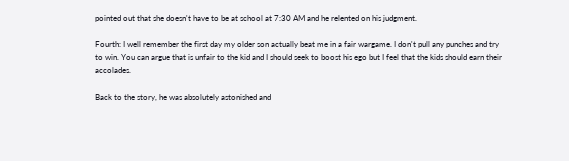pointed out that she doesn't have to be at school at 7:30 AM and he relented on his judgment.

Fourth: I well remember the first day my older son actually beat me in a fair wargame. I don't pull any punches and try to win. You can argue that is unfair to the kid and I should seek to boost his ego but I feel that the kids should earn their accolades.

Back to the story, he was absolutely astonished and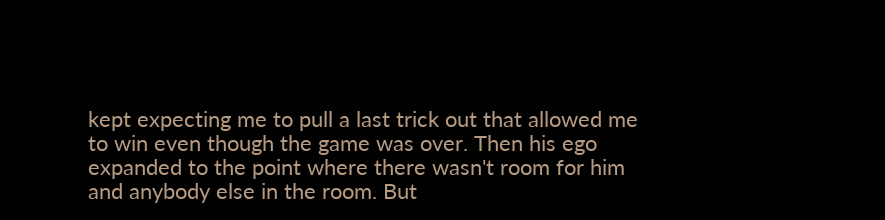kept expecting me to pull a last trick out that allowed me to win even though the game was over. Then his ego expanded to the point where there wasn't room for him and anybody else in the room. But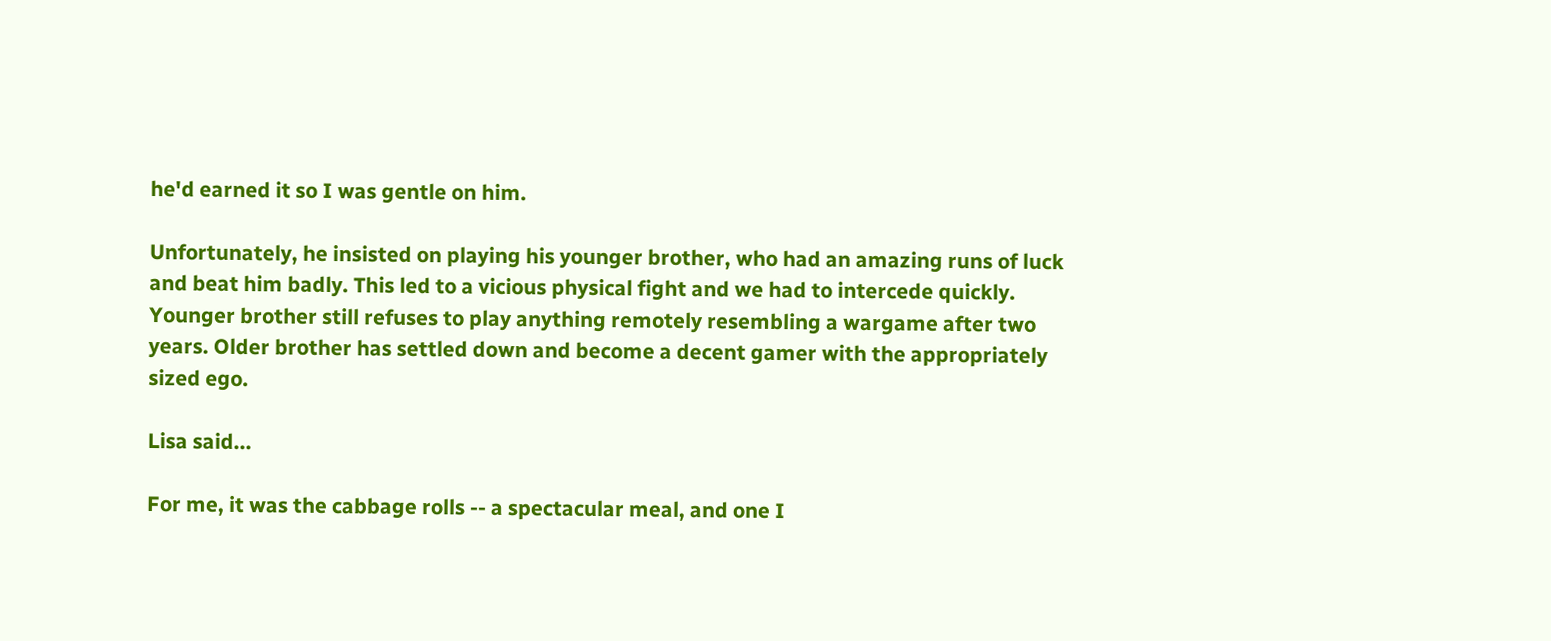he'd earned it so I was gentle on him.

Unfortunately, he insisted on playing his younger brother, who had an amazing runs of luck and beat him badly. This led to a vicious physical fight and we had to intercede quickly. Younger brother still refuses to play anything remotely resembling a wargame after two years. Older brother has settled down and become a decent gamer with the appropriately sized ego.

Lisa said...

For me, it was the cabbage rolls -- a spectacular meal, and one I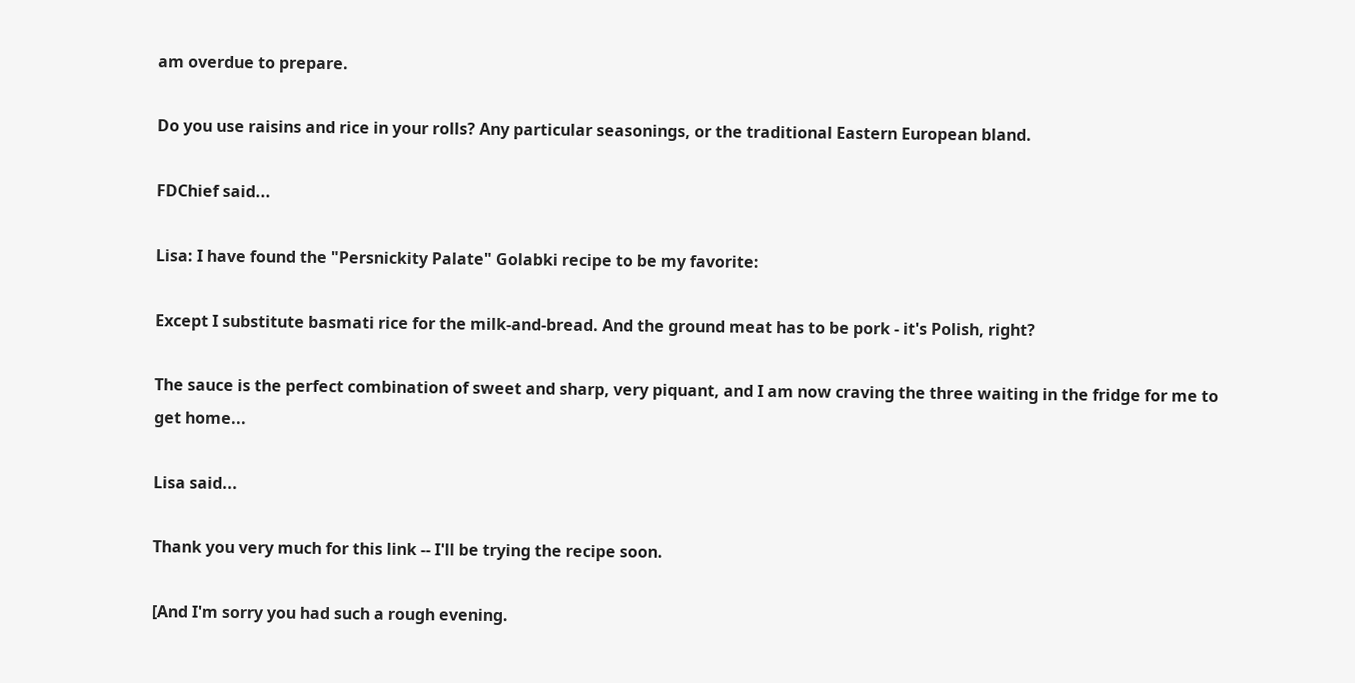am overdue to prepare.

Do you use raisins and rice in your rolls? Any particular seasonings, or the traditional Eastern European bland.

FDChief said...

Lisa: I have found the "Persnickity Palate" Golabki recipe to be my favorite:

Except I substitute basmati rice for the milk-and-bread. And the ground meat has to be pork - it's Polish, right?

The sauce is the perfect combination of sweet and sharp, very piquant, and I am now craving the three waiting in the fridge for me to get home...

Lisa said...

Thank you very much for this link -- I'll be trying the recipe soon.

[And I'm sorry you had such a rough evening.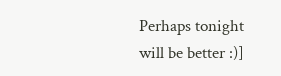Perhaps tonight will be better :)]